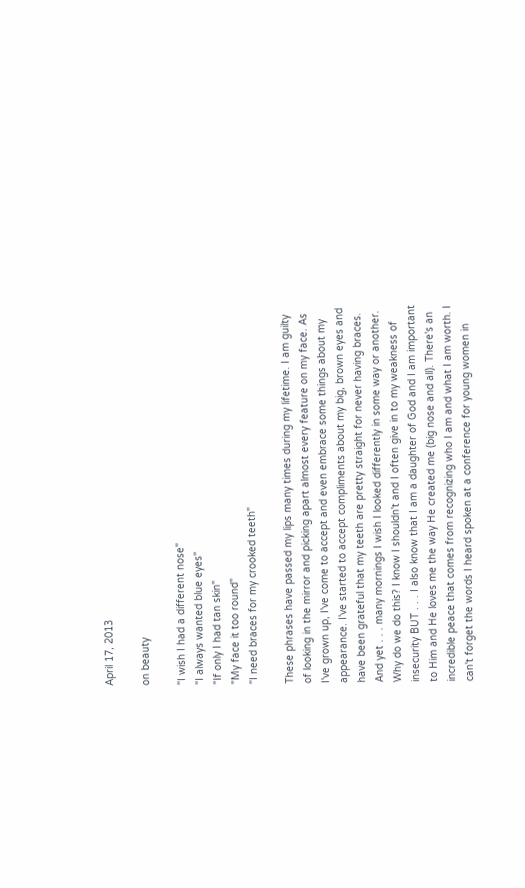April 17, 2013

on beauty

"I wish I had a different nose"
"I always wanted blue eyes"
"If only I had tan skin"
"My face it too round"
"I need braces for my crooked teeth"

These phrases have passed my lips many times during my lifetime. I am guilty of looking in the mirror and picking apart almost every feature on my face. As I've grown up, I've come to accept and even embrace some things about my appearance. I've started to accept compliments about my big, brown eyes and have been grateful that my teeth are pretty straight for never having braces. And yet . . . many mornings I wish I looked differently in some way or another.
Why do we do this? I know I shouldn't and I often give in to my weakness of insecurity BUT . . . I also know that I am a daughter of God and I am important to Him and He loves me the way He created me (big nose and all). There's an incredible peace that comes from recognizing who I am and what I am worth. I can't forget the words I heard spoken at a conference for young women in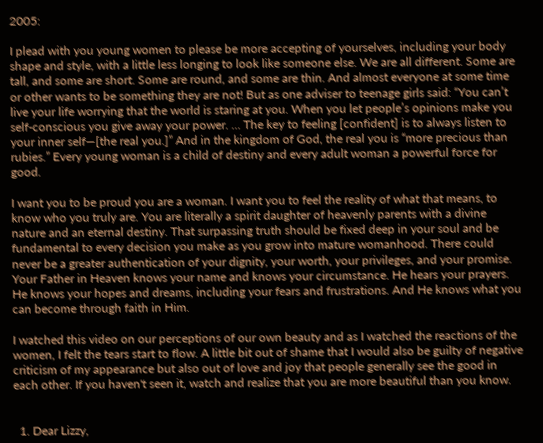2005:

I plead with you young women to please be more accepting of yourselves, including your body shape and style, with a little less longing to look like someone else. We are all different. Some are tall, and some are short. Some are round, and some are thin. And almost everyone at some time or other wants to be something they are not! But as one adviser to teenage girls said: “You can’t live your life worrying that the world is staring at you. When you let people’s opinions make you self-conscious you give away your power. … The key to feeling [confident] is to always listen to your inner self—[the real you.]” And in the kingdom of God, the real you is “more precious than rubies.” Every young woman is a child of destiny and every adult woman a powerful force for good.

I want you to be proud you are a woman. I want you to feel the reality of what that means, to know who you truly are. You are literally a spirit daughter of heavenly parents with a divine nature and an eternal destiny. That surpassing truth should be fixed deep in your soul and be fundamental to every decision you make as you grow into mature womanhood. There could never be a greater authentication of your dignity, your worth, your privileges, and your promise. Your Father in Heaven knows your name and knows your circumstance. He hears your prayers. He knows your hopes and dreams, including your fears and frustrations. And He knows what you can become through faith in Him.

I watched this video on our perceptions of our own beauty and as I watched the reactions of the women, I felt the tears start to flow. A little bit out of shame that I would also be guilty of negative criticism of my appearance but also out of love and joy that people generally see the good in each other. If you haven't seen it, watch and realize that you are more beautiful than you know.


  1. Dear Lizzy,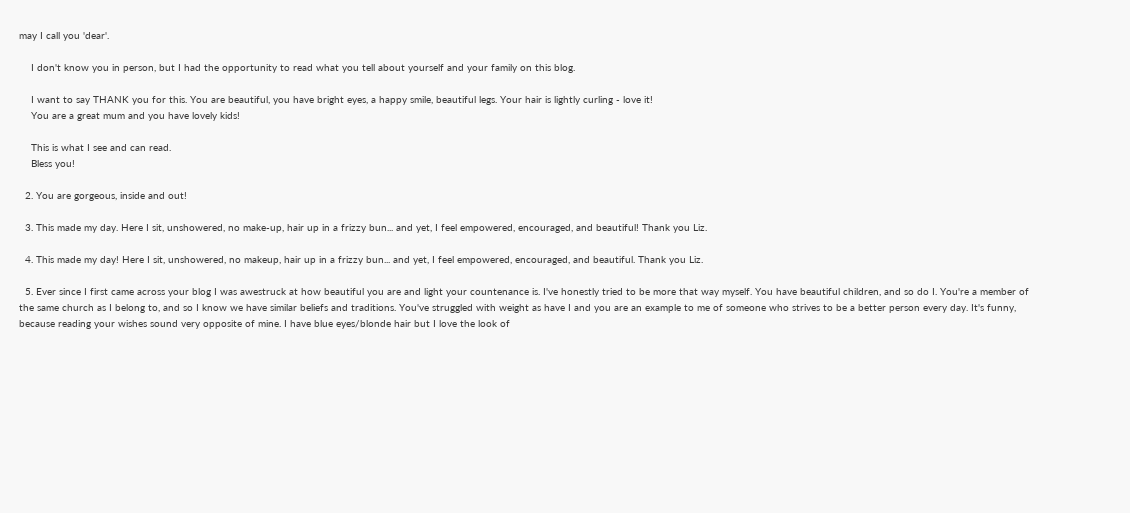may I call you 'dear'.

    I don't know you in person, but I had the opportunity to read what you tell about yourself and your family on this blog.

    I want to say THANK you for this. You are beautiful, you have bright eyes, a happy smile, beautiful legs. Your hair is lightly curling - love it!
    You are a great mum and you have lovely kids!

    This is what I see and can read.
    Bless you!

  2. You are gorgeous, inside and out!

  3. This made my day. Here I sit, unshowered, no make-up, hair up in a frizzy bun... and yet, I feel empowered, encouraged, and beautiful! Thank you Liz.

  4. This made my day! Here I sit, unshowered, no makeup, hair up in a frizzy bun... and yet, I feel empowered, encouraged, and beautiful. Thank you Liz.

  5. Ever since I first came across your blog I was awestruck at how beautiful you are and light your countenance is. I've honestly tried to be more that way myself. You have beautiful children, and so do I. You're a member of the same church as I belong to, and so I know we have similar beliefs and traditions. You've struggled with weight as have I and you are an example to me of someone who strives to be a better person every day. It's funny, because reading your wishes sound very opposite of mine. I have blue eyes/blonde hair but I love the look of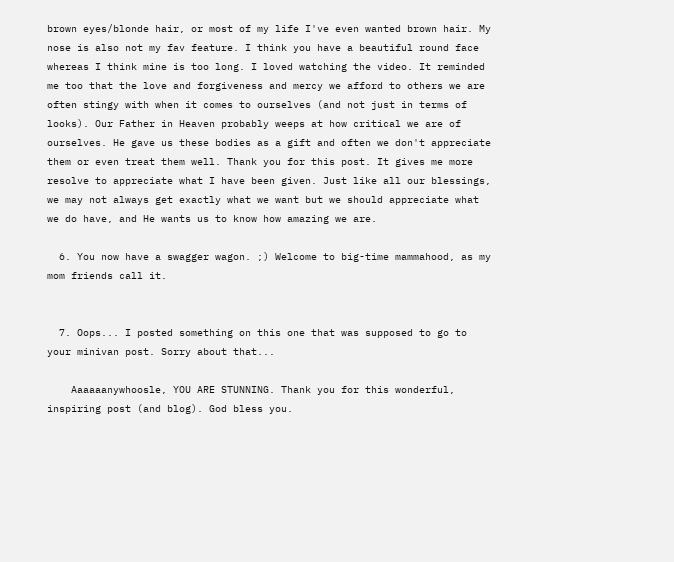brown eyes/blonde hair, or most of my life I've even wanted brown hair. My nose is also not my fav feature. I think you have a beautiful round face whereas I think mine is too long. I loved watching the video. It reminded me too that the love and forgiveness and mercy we afford to others we are often stingy with when it comes to ourselves (and not just in terms of looks). Our Father in Heaven probably weeps at how critical we are of ourselves. He gave us these bodies as a gift and often we don't appreciate them or even treat them well. Thank you for this post. It gives me more resolve to appreciate what I have been given. Just like all our blessings, we may not always get exactly what we want but we should appreciate what we do have, and He wants us to know how amazing we are.

  6. You now have a swagger wagon. ;) Welcome to big-time mammahood, as my mom friends call it.


  7. Oops... I posted something on this one that was supposed to go to your minivan post. Sorry about that...

    Aaaaaanywhoosle, YOU ARE STUNNING. Thank you for this wonderful, inspiring post (and blog). God bless you.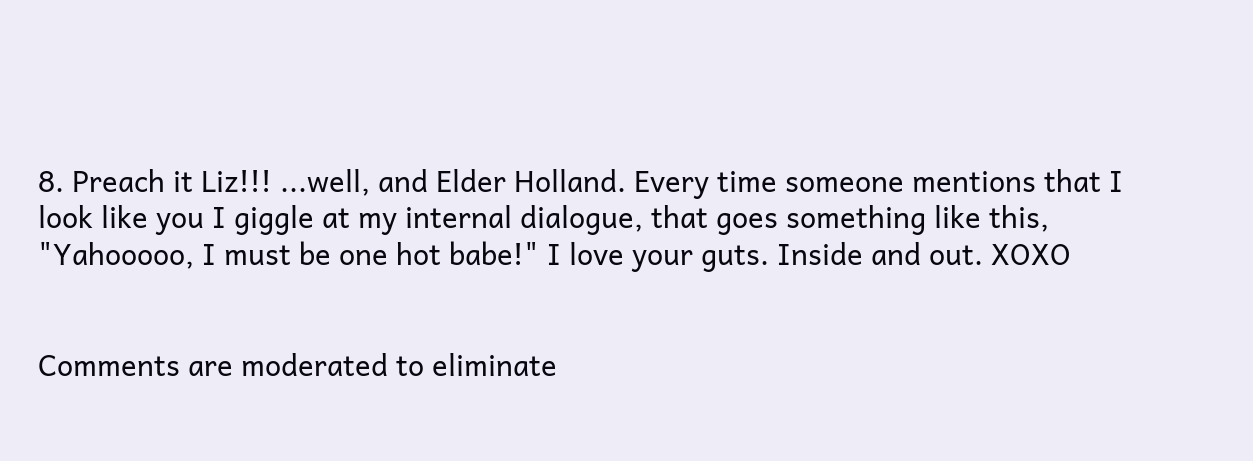8. Preach it Liz!!! ...well, and Elder Holland. Every time someone mentions that I look like you I giggle at my internal dialogue, that goes something like this, "Yahooooo, I must be one hot babe!" I love your guts. Inside and out. XOXO


Comments are moderated to eliminate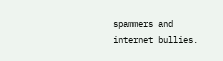spammers and internet bullies.